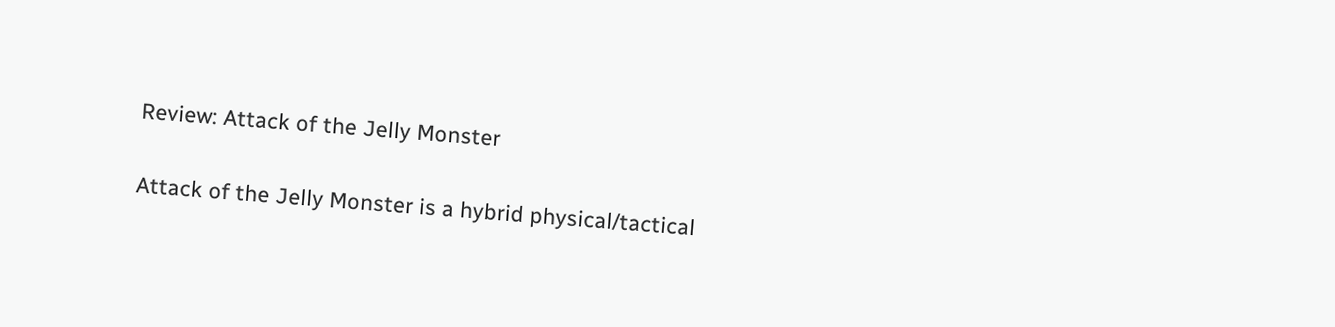Review: Attack of the Jelly Monster

Attack of the Jelly Monster is a hybrid physical/tactical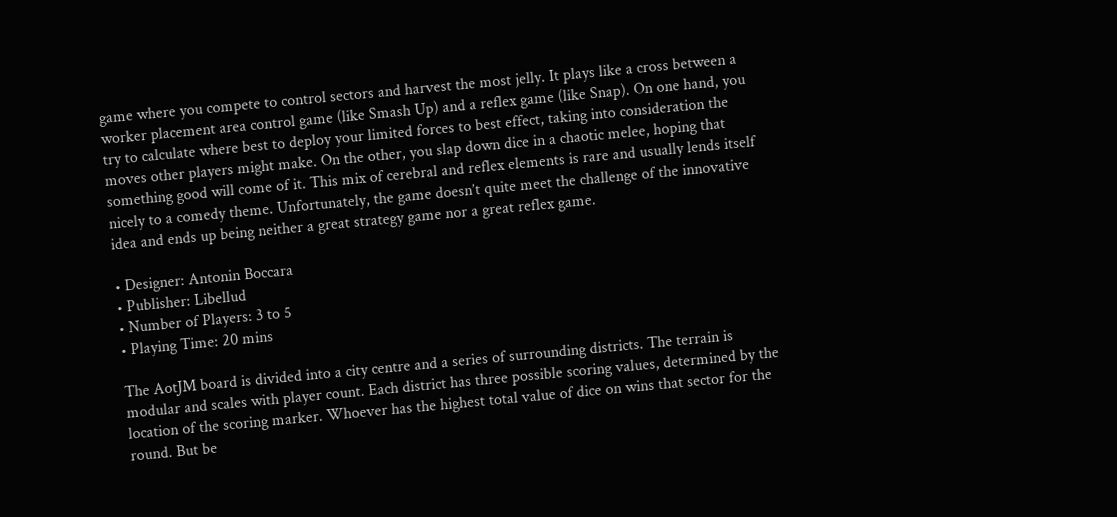game where you compete to control sectors and harvest the most jelly. It plays like a cross between a worker placement area control game (like Smash Up) and a reflex game (like Snap). On one hand, you try to calculate where best to deploy your limited forces to best effect, taking into consideration the moves other players might make. On the other, you slap down dice in a chaotic melee, hoping that something good will come of it. This mix of cerebral and reflex elements is rare and usually lends itself nicely to a comedy theme. Unfortunately, the game doesn’t quite meet the challenge of the innovative idea and ends up being neither a great strategy game nor a great reflex game.

• Designer: Antonin Boccara
• Publisher: Libellud
• Number of Players: 3 to 5
• Playing Time: 20 mins

The AotJM board is divided into a city centre and a series of surrounding districts. The terrain is modular and scales with player count. Each district has three possible scoring values, determined by the location of the scoring marker. Whoever has the highest total value of dice on wins that sector for the round. But be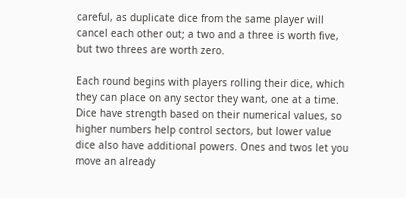careful, as duplicate dice from the same player will cancel each other out; a two and a three is worth five, but two threes are worth zero.

Each round begins with players rolling their dice, which they can place on any sector they want, one at a time. Dice have strength based on their numerical values, so higher numbers help control sectors, but lower value dice also have additional powers. Ones and twos let you move an already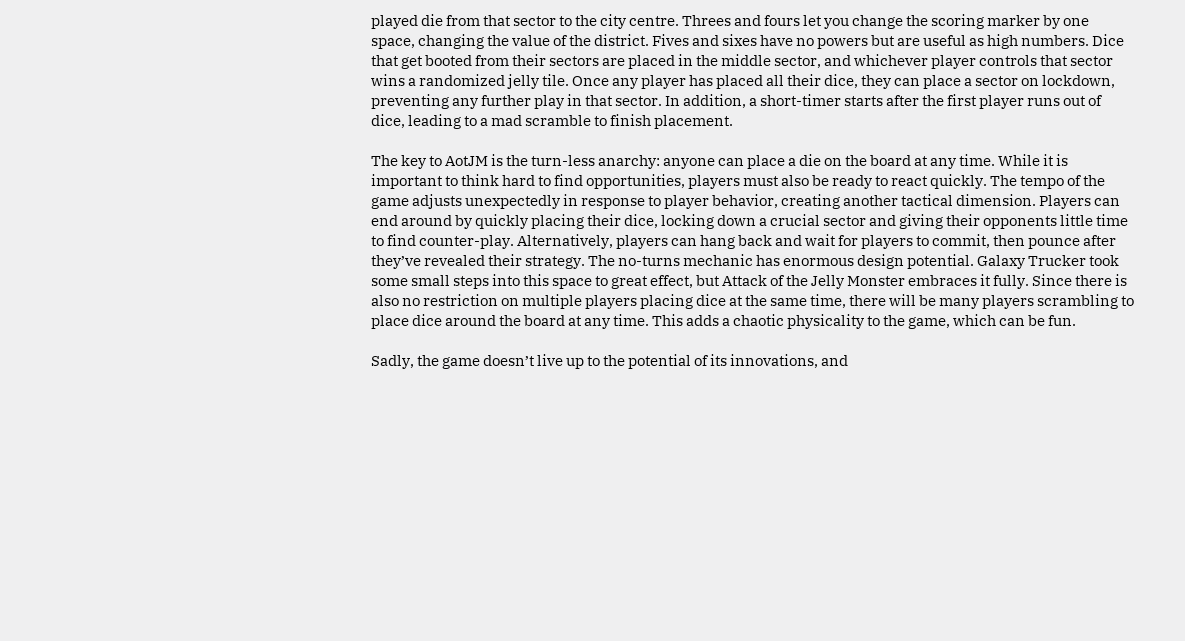played die from that sector to the city centre. Threes and fours let you change the scoring marker by one space, changing the value of the district. Fives and sixes have no powers but are useful as high numbers. Dice that get booted from their sectors are placed in the middle sector, and whichever player controls that sector wins a randomized jelly tile. Once any player has placed all their dice, they can place a sector on lockdown, preventing any further play in that sector. In addition, a short-timer starts after the first player runs out of dice, leading to a mad scramble to finish placement.

The key to AotJM is the turn-less anarchy: anyone can place a die on the board at any time. While it is important to think hard to find opportunities, players must also be ready to react quickly. The tempo of the game adjusts unexpectedly in response to player behavior, creating another tactical dimension. Players can end around by quickly placing their dice, locking down a crucial sector and giving their opponents little time to find counter-play. Alternatively, players can hang back and wait for players to commit, then pounce after they’ve revealed their strategy. The no-turns mechanic has enormous design potential. Galaxy Trucker took some small steps into this space to great effect, but Attack of the Jelly Monster embraces it fully. Since there is also no restriction on multiple players placing dice at the same time, there will be many players scrambling to place dice around the board at any time. This adds a chaotic physicality to the game, which can be fun.

Sadly, the game doesn’t live up to the potential of its innovations, and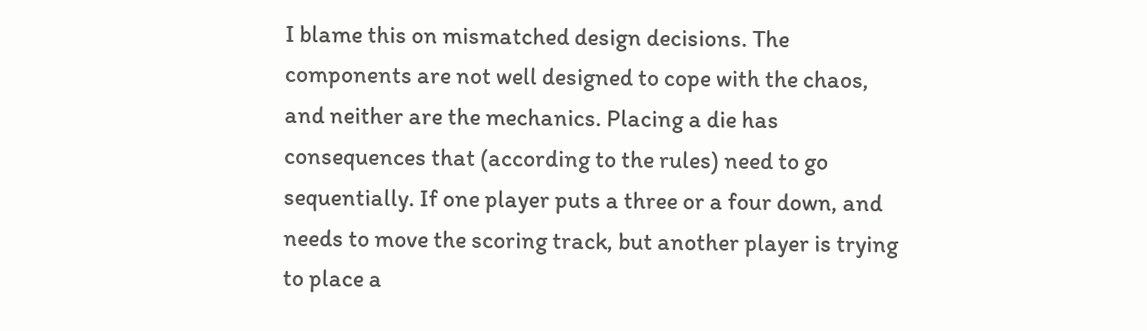I blame this on mismatched design decisions. The components are not well designed to cope with the chaos, and neither are the mechanics. Placing a die has consequences that (according to the rules) need to go sequentially. If one player puts a three or a four down, and needs to move the scoring track, but another player is trying to place a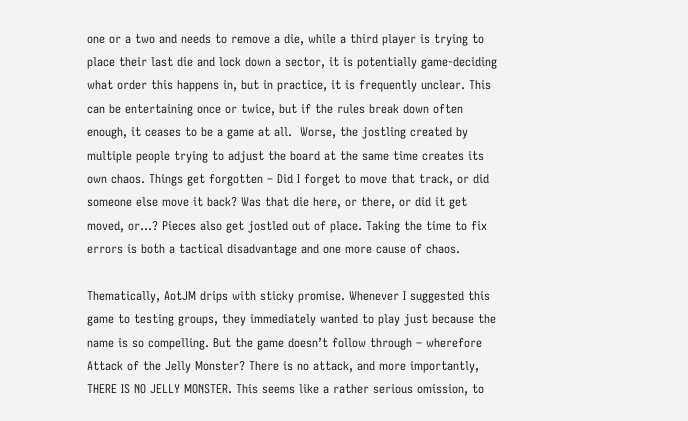one or a two and needs to remove a die, while a third player is trying to place their last die and lock down a sector, it is potentially game-deciding what order this happens in, but in practice, it is frequently unclear. This can be entertaining once or twice, but if the rules break down often enough, it ceases to be a game at all.  Worse, the jostling created by multiple people trying to adjust the board at the same time creates its own chaos. Things get forgotten – Did I forget to move that track, or did someone else move it back? Was that die here, or there, or did it get moved, or…? Pieces also get jostled out of place. Taking the time to fix errors is both a tactical disadvantage and one more cause of chaos.

Thematically, AotJM drips with sticky promise. Whenever I suggested this game to testing groups, they immediately wanted to play just because the name is so compelling. But the game doesn’t follow through – wherefore Attack of the Jelly Monster? There is no attack, and more importantly, THERE IS NO JELLY MONSTER. This seems like a rather serious omission, to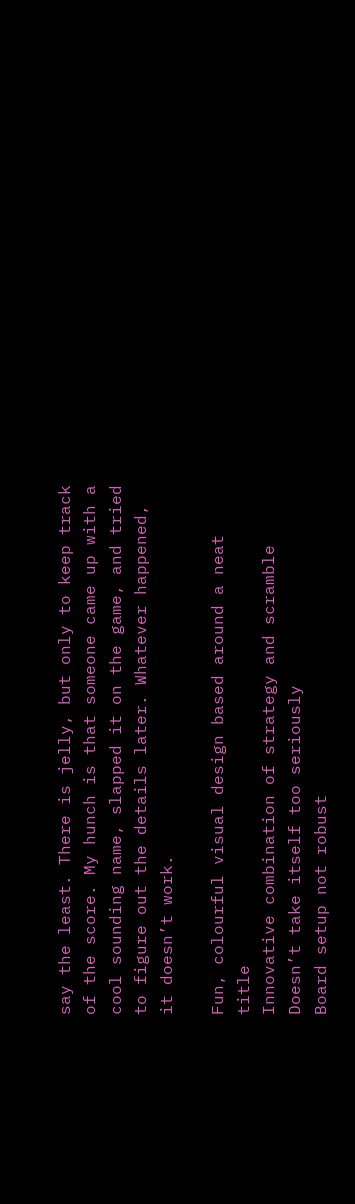say the least. There is jelly, but only to keep track of the score. My hunch is that someone came up with a cool sounding name, slapped it on the game, and tried to figure out the details later. Whatever happened, it doesn’t work.

Fun, colourful visual design based around a neat title
Innovative combination of strategy and scramble
Doesn’t take itself too seriously
Board setup not robust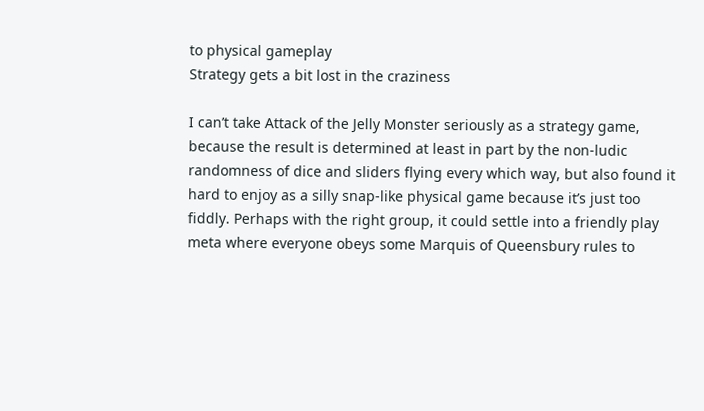to physical gameplay
Strategy gets a bit lost in the craziness

I can’t take Attack of the Jelly Monster seriously as a strategy game, because the result is determined at least in part by the non-ludic randomness of dice and sliders flying every which way, but also found it hard to enjoy as a silly snap-like physical game because it’s just too fiddly. Perhaps with the right group, it could settle into a friendly play meta where everyone obeys some Marquis of Queensbury rules to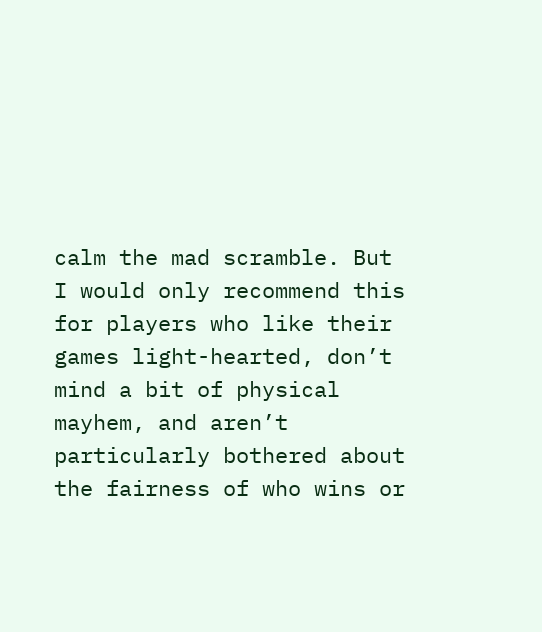calm the mad scramble. But I would only recommend this for players who like their games light-hearted, don’t mind a bit of physical mayhem, and aren’t particularly bothered about the fairness of who wins or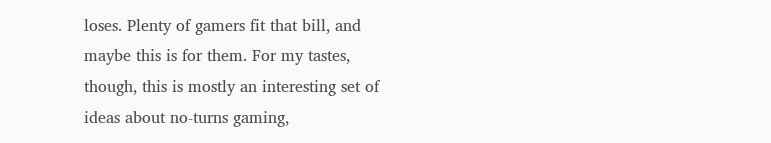loses. Plenty of gamers fit that bill, and maybe this is for them. For my tastes, though, this is mostly an interesting set of ideas about no-turns gaming,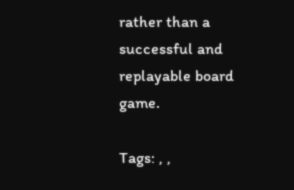rather than a successful and replayable board game.

Tags: , ,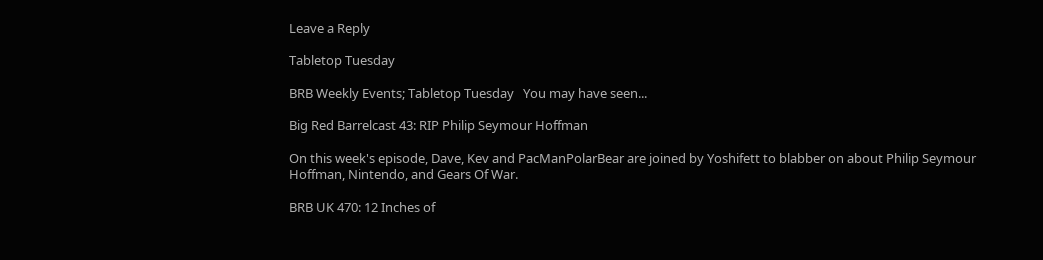Leave a Reply

Tabletop Tuesday

BRB Weekly Events; Tabletop Tuesday   You may have seen...

Big Red Barrelcast 43: RIP Philip Seymour Hoffman

On this week's episode, Dave, Kev and PacManPolarBear are joined by Yoshifett to blabber on about Philip Seymour Hoffman, Nintendo, and Gears Of War.

BRB UK 470: 12 Inches of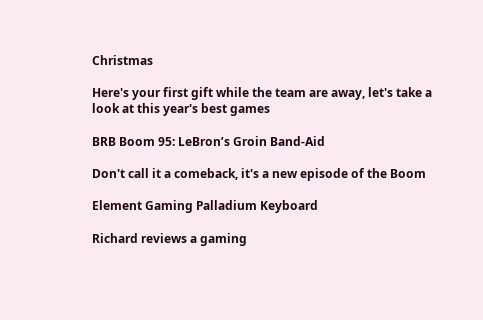Christmas

Here's your first gift while the team are away, let's take a look at this year's best games

BRB Boom 95: LeBron’s Groin Band-Aid

Don't call it a comeback, it's a new episode of the Boom

Element Gaming Palladium Keyboard

Richard reviews a gaming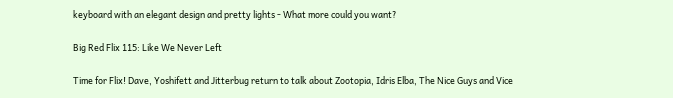keyboard with an elegant design and pretty lights - What more could you want?

Big Red Flix 115: Like We Never Left

Time for Flix! Dave, Yoshifett and Jitterbug return to talk about Zootopia, Idris Elba, The Nice Guys and Vice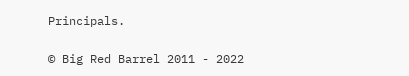Principals.

© Big Red Barrel 2011 - 2022